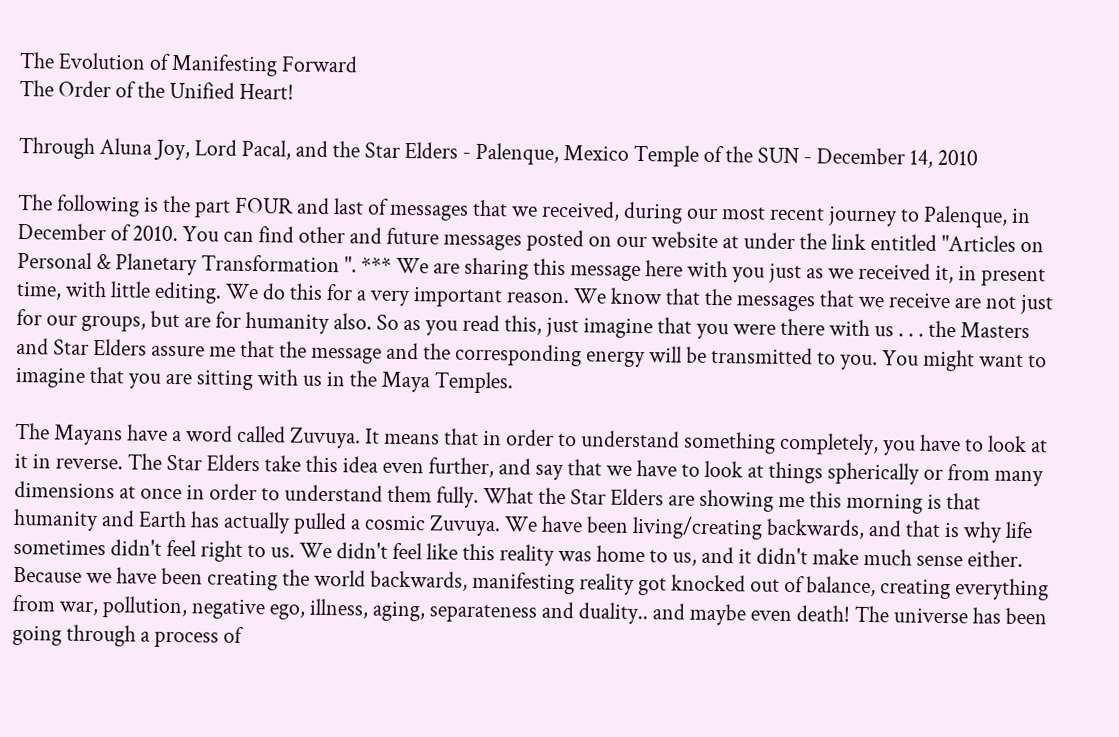The Evolution of Manifesting Forward
The Order of the Unified Heart!

Through Aluna Joy, Lord Pacal, and the Star Elders - Palenque, Mexico Temple of the SUN - December 14, 2010

The following is the part FOUR and last of messages that we received, during our most recent journey to Palenque, in December of 2010. You can find other and future messages posted on our website at under the link entitled "Articles on Personal & Planetary Transformation ". *** We are sharing this message here with you just as we received it, in present time, with little editing. We do this for a very important reason. We know that the messages that we receive are not just for our groups, but are for humanity also. So as you read this, just imagine that you were there with us . . . the Masters and Star Elders assure me that the message and the corresponding energy will be transmitted to you. You might want to imagine that you are sitting with us in the Maya Temples.

The Mayans have a word called Zuvuya. It means that in order to understand something completely, you have to look at it in reverse. The Star Elders take this idea even further, and say that we have to look at things spherically or from many dimensions at once in order to understand them fully. What the Star Elders are showing me this morning is that humanity and Earth has actually pulled a cosmic Zuvuya. We have been living/creating backwards, and that is why life sometimes didn't feel right to us. We didn't feel like this reality was home to us, and it didn't make much sense either. Because we have been creating the world backwards, manifesting reality got knocked out of balance, creating everything from war, pollution, negative ego, illness, aging, separateness and duality.. and maybe even death! The universe has been going through a process of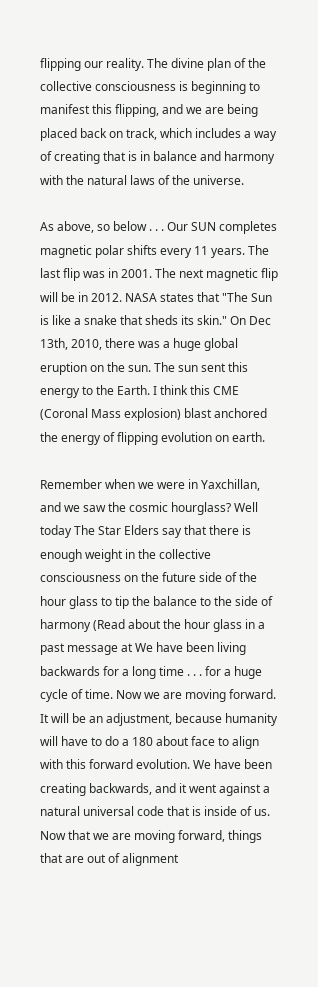flipping our reality. The divine plan of the collective consciousness is beginning to manifest this flipping, and we are being placed back on track, which includes a way of creating that is in balance and harmony with the natural laws of the universe.

As above, so below . . . Our SUN completes magnetic polar shifts every 11 years. The last flip was in 2001. The next magnetic flip will be in 2012. NASA states that "The Sun is like a snake that sheds its skin." On Dec 13th, 2010, there was a huge global eruption on the sun. The sun sent this energy to the Earth. I think this CME (Coronal Mass explosion) blast anchored the energy of flipping evolution on earth.

Remember when we were in Yaxchillan, and we saw the cosmic hourglass? Well today The Star Elders say that there is enough weight in the collective consciousness on the future side of the hour glass to tip the balance to the side of harmony (Read about the hour glass in a past message at We have been living backwards for a long time . . . for a huge cycle of time. Now we are moving forward. It will be an adjustment, because humanity will have to do a 180 about face to align with this forward evolution. We have been creating backwards, and it went against a natural universal code that is inside of us. Now that we are moving forward, things that are out of alignment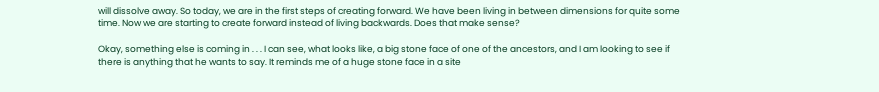will dissolve away. So today, we are in the first steps of creating forward. We have been living in between dimensions for quite some time. Now we are starting to create forward instead of living backwards. Does that make sense?

Okay, something else is coming in . . . I can see, what looks like, a big stone face of one of the ancestors, and I am looking to see if there is anything that he wants to say. It reminds me of a huge stone face in a site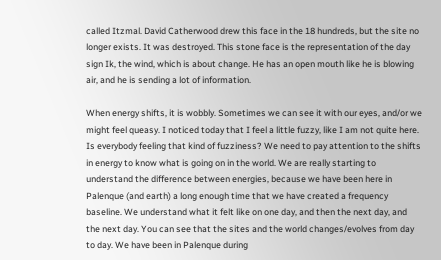called Itzmal. David Catherwood drew this face in the 18 hundreds, but the site no longer exists. It was destroyed. This stone face is the representation of the day sign Ik, the wind, which is about change. He has an open mouth like he is blowing air, and he is sending a lot of information.

When energy shifts, it is wobbly. Sometimes we can see it with our eyes, and/or we might feel queasy. I noticed today that I feel a little fuzzy, like I am not quite here. Is everybody feeling that kind of fuzziness? We need to pay attention to the shifts in energy to know what is going on in the world. We are really starting to understand the difference between energies, because we have been here in Palenque (and earth) a long enough time that we have created a frequency baseline. We understand what it felt like on one day, and then the next day, and the next day. You can see that the sites and the world changes/evolves from day to day. We have been in Palenque during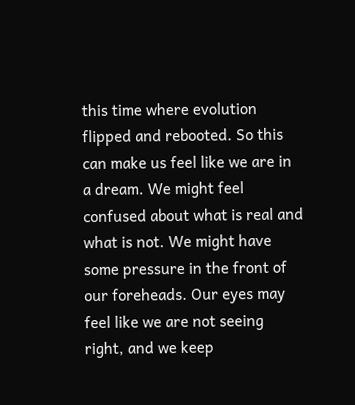this time where evolution flipped and rebooted. So this can make us feel like we are in a dream. We might feel confused about what is real and what is not. We might have some pressure in the front of our foreheads. Our eyes may feel like we are not seeing right, and we keep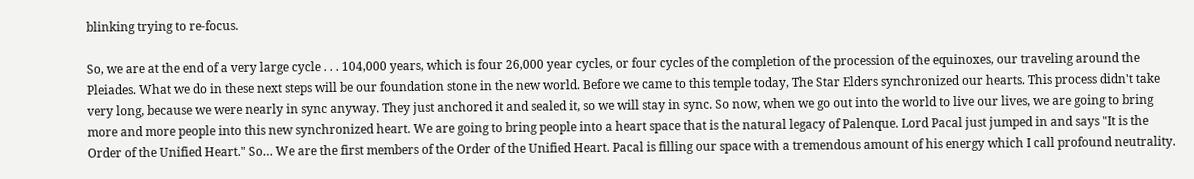blinking trying to re-focus.

So, we are at the end of a very large cycle . . . 104,000 years, which is four 26,000 year cycles, or four cycles of the completion of the procession of the equinoxes, our traveling around the Pleiades. What we do in these next steps will be our foundation stone in the new world. Before we came to this temple today, The Star Elders synchronized our hearts. This process didn't take very long, because we were nearly in sync anyway. They just anchored it and sealed it, so we will stay in sync. So now, when we go out into the world to live our lives, we are going to bring more and more people into this new synchronized heart. We are going to bring people into a heart space that is the natural legacy of Palenque. Lord Pacal just jumped in and says "It is the Order of the Unified Heart." So… We are the first members of the Order of the Unified Heart. Pacal is filling our space with a tremendous amount of his energy which I call profound neutrality.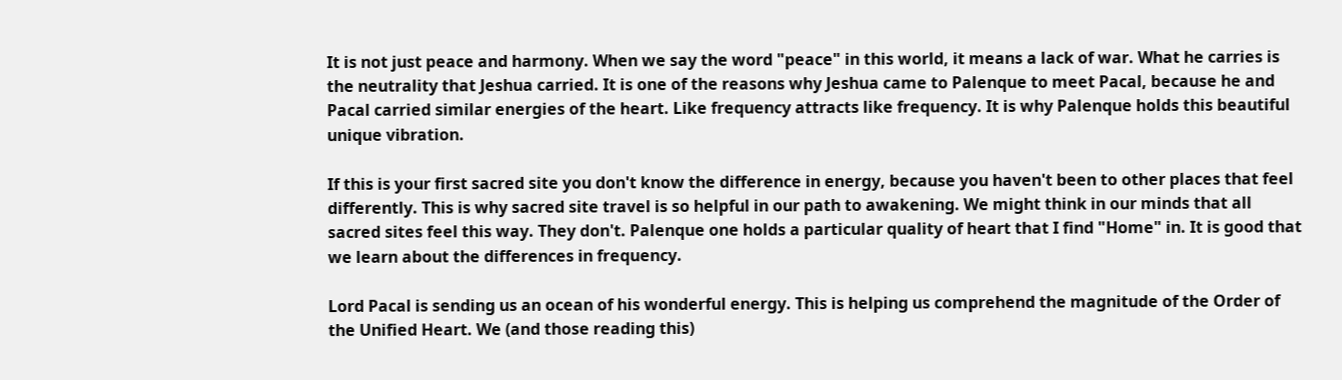It is not just peace and harmony. When we say the word "peace" in this world, it means a lack of war. What he carries is the neutrality that Jeshua carried. It is one of the reasons why Jeshua came to Palenque to meet Pacal, because he and Pacal carried similar energies of the heart. Like frequency attracts like frequency. It is why Palenque holds this beautiful unique vibration.

If this is your first sacred site you don't know the difference in energy, because you haven't been to other places that feel differently. This is why sacred site travel is so helpful in our path to awakening. We might think in our minds that all sacred sites feel this way. They don't. Palenque one holds a particular quality of heart that I find "Home" in. It is good that we learn about the differences in frequency.

Lord Pacal is sending us an ocean of his wonderful energy. This is helping us comprehend the magnitude of the Order of the Unified Heart. We (and those reading this)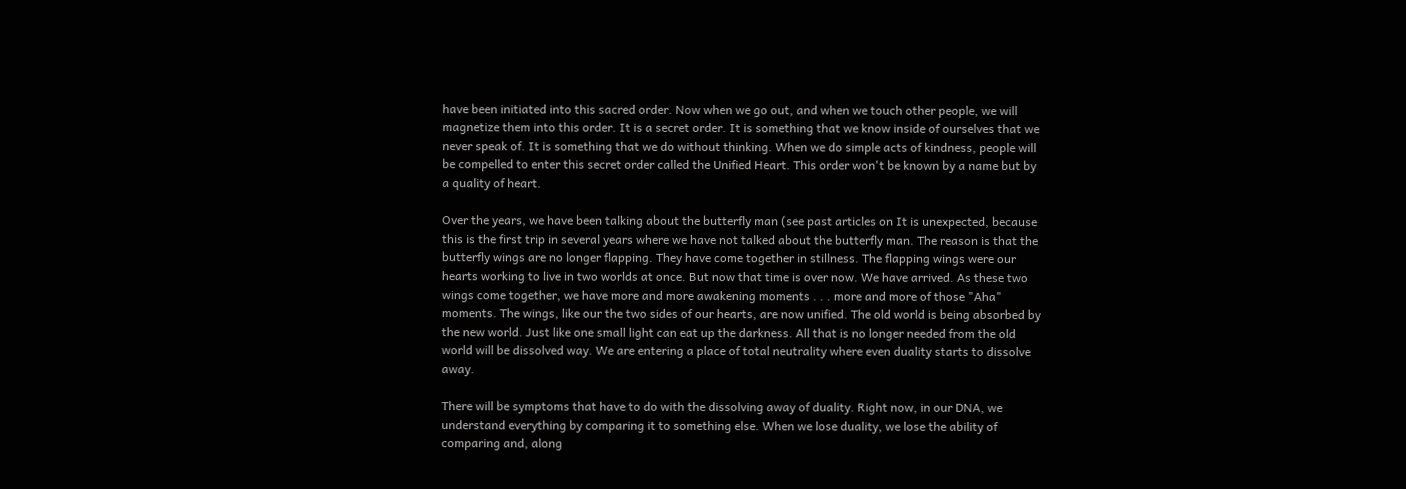have been initiated into this sacred order. Now when we go out, and when we touch other people, we will magnetize them into this order. It is a secret order. It is something that we know inside of ourselves that we never speak of. It is something that we do without thinking. When we do simple acts of kindness, people will be compelled to enter this secret order called the Unified Heart. This order won't be known by a name but by a quality of heart.

Over the years, we have been talking about the butterfly man (see past articles on It is unexpected, because this is the first trip in several years where we have not talked about the butterfly man. The reason is that the butterfly wings are no longer flapping. They have come together in stillness. The flapping wings were our hearts working to live in two worlds at once. But now that time is over now. We have arrived. As these two wings come together, we have more and more awakening moments . . . more and more of those "Aha" moments. The wings, like our the two sides of our hearts, are now unified. The old world is being absorbed by the new world. Just like one small light can eat up the darkness. All that is no longer needed from the old world will be dissolved way. We are entering a place of total neutrality where even duality starts to dissolve away.

There will be symptoms that have to do with the dissolving away of duality. Right now, in our DNA, we understand everything by comparing it to something else. When we lose duality, we lose the ability of comparing and, along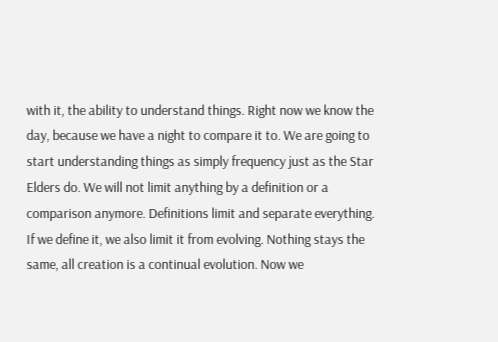with it, the ability to understand things. Right now we know the day, because we have a night to compare it to. We are going to start understanding things as simply frequency just as the Star Elders do. We will not limit anything by a definition or a comparison anymore. Definitions limit and separate everything. If we define it, we also limit it from evolving. Nothing stays the same, all creation is a continual evolution. Now we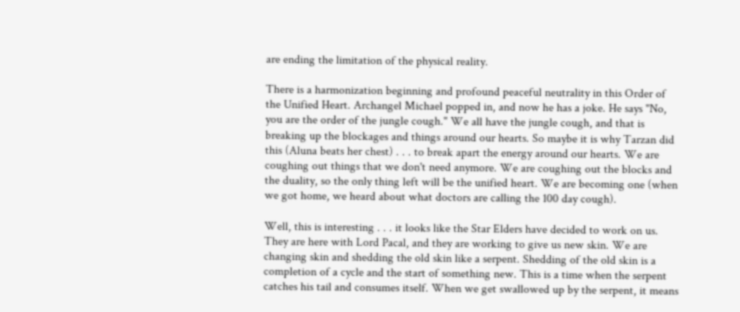are ending the limitation of the physical reality.

There is a harmonization beginning and profound peaceful neutrality in this Order of the Unified Heart. Archangel Michael popped in, and now he has a joke. He says "No, you are the order of the jungle cough." We all have the jungle cough, and that is breaking up the blockages and things around our hearts. So maybe it is why Tarzan did this (Aluna beats her chest) . . . to break apart the energy around our hearts. We are coughing out things that we don't need anymore. We are coughing out the blocks and the duality, so the only thing left will be the unified heart. We are becoming one (when we got home, we heard about what doctors are calling the 100 day cough).

Well, this is interesting . . . it looks like the Star Elders have decided to work on us. They are here with Lord Pacal, and they are working to give us new skin. We are changing skin and shedding the old skin like a serpent. Shedding of the old skin is a completion of a cycle and the start of something new. This is a time when the serpent catches his tail and consumes itself. When we get swallowed up by the serpent, it means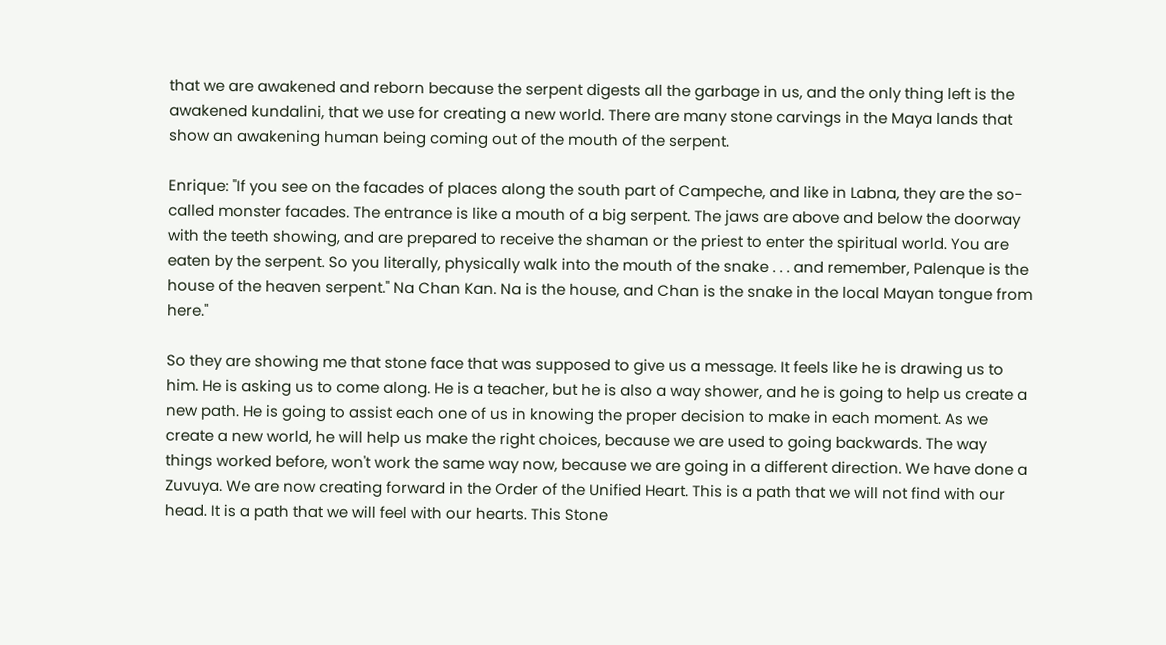that we are awakened and reborn because the serpent digests all the garbage in us, and the only thing left is the awakened kundalini, that we use for creating a new world. There are many stone carvings in the Maya lands that show an awakening human being coming out of the mouth of the serpent.

Enrique: "If you see on the facades of places along the south part of Campeche, and like in Labna, they are the so-called monster facades. The entrance is like a mouth of a big serpent. The jaws are above and below the doorway with the teeth showing, and are prepared to receive the shaman or the priest to enter the spiritual world. You are eaten by the serpent. So you literally, physically walk into the mouth of the snake . . . and remember, Palenque is the house of the heaven serpent." Na Chan Kan. Na is the house, and Chan is the snake in the local Mayan tongue from here."

So they are showing me that stone face that was supposed to give us a message. It feels like he is drawing us to him. He is asking us to come along. He is a teacher, but he is also a way shower, and he is going to help us create a new path. He is going to assist each one of us in knowing the proper decision to make in each moment. As we create a new world, he will help us make the right choices, because we are used to going backwards. The way things worked before, won't work the same way now, because we are going in a different direction. We have done a Zuvuya. We are now creating forward in the Order of the Unified Heart. This is a path that we will not find with our head. It is a path that we will feel with our hearts. This Stone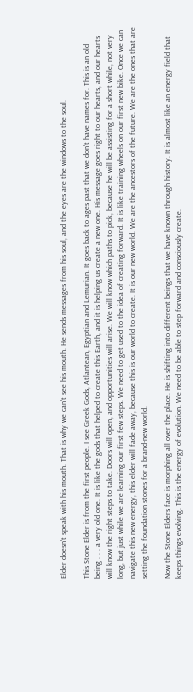Elder doesn't speak with his mouth. That is why we can't see his mouth. He sends messages from his soul, and the eyes are the windows to the soul.

This Stone Elder is from the first people. I see Greek Gods, Atlantean, Egyptian and Lemurian. It goes back to ages past that we don't have names for. This is an old being . . . a very old one. It is like the gods that helped to create this Earth, and it is helping us create a new one. His message goes right to our hearts, and our hearts will know the right steps to take. Doors will open, and opportunities will arise. We will know which paths to pick, because he will be assisting for a short while, not very long, but just while we are learning our first few steps. We need to get used to the idea of creating forward. It is like training wheels on our first new bike. Once we can navigate this new energy, this elder will fade away, because this is our world to create. It is our new world. We are the ancestors of the future. We are the ones that are setting the foundation stones for a brand-new world.

Now the Stone Elders face is morphing all over the place. He is shifting into different beings that we have known through history. It is almost like an energy field that keeps things evolving. This is the energy of evolution. We need to be able to step forward and consciously create.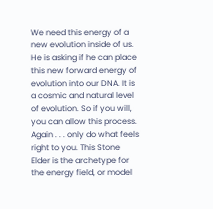We need this energy of a new evolution inside of us. He is asking if he can place this new forward energy of evolution into our DNA. It is a cosmic and natural level of evolution. So if you will, you can allow this process. Again . . . only do what feels right to you. This Stone Elder is the archetype for the energy field, or model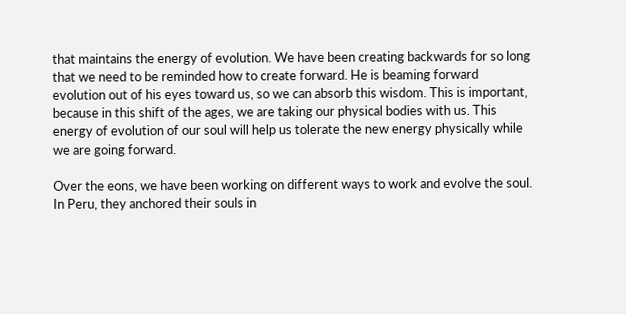that maintains the energy of evolution. We have been creating backwards for so long that we need to be reminded how to create forward. He is beaming forward evolution out of his eyes toward us, so we can absorb this wisdom. This is important, because in this shift of the ages, we are taking our physical bodies with us. This energy of evolution of our soul will help us tolerate the new energy physically while we are going forward.

Over the eons, we have been working on different ways to work and evolve the soul. In Peru, they anchored their souls in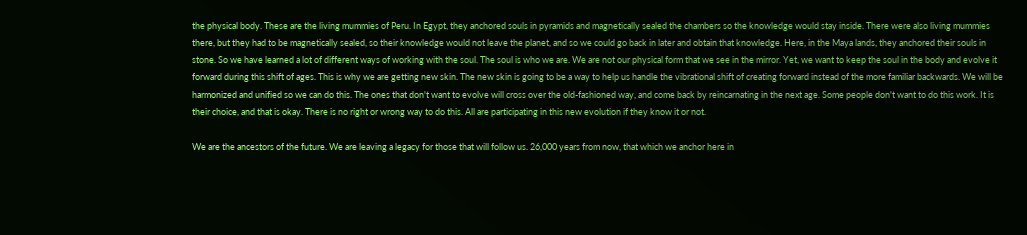the physical body. These are the living mummies of Peru. In Egypt, they anchored souls in pyramids and magnetically sealed the chambers so the knowledge would stay inside. There were also living mummies there, but they had to be magnetically sealed, so their knowledge would not leave the planet, and so we could go back in later and obtain that knowledge. Here, in the Maya lands, they anchored their souls in stone. So we have learned a lot of different ways of working with the soul. The soul is who we are. We are not our physical form that we see in the mirror. Yet, we want to keep the soul in the body and evolve it forward during this shift of ages. This is why we are getting new skin. The new skin is going to be a way to help us handle the vibrational shift of creating forward instead of the more familiar backwards. We will be harmonized and unified so we can do this. The ones that don't want to evolve will cross over the old-fashioned way, and come back by reincarnating in the next age. Some people don't want to do this work. It is their choice, and that is okay. There is no right or wrong way to do this. All are participating in this new evolution if they know it or not.

We are the ancestors of the future. We are leaving a legacy for those that will follow us. 26,000 years from now, that which we anchor here in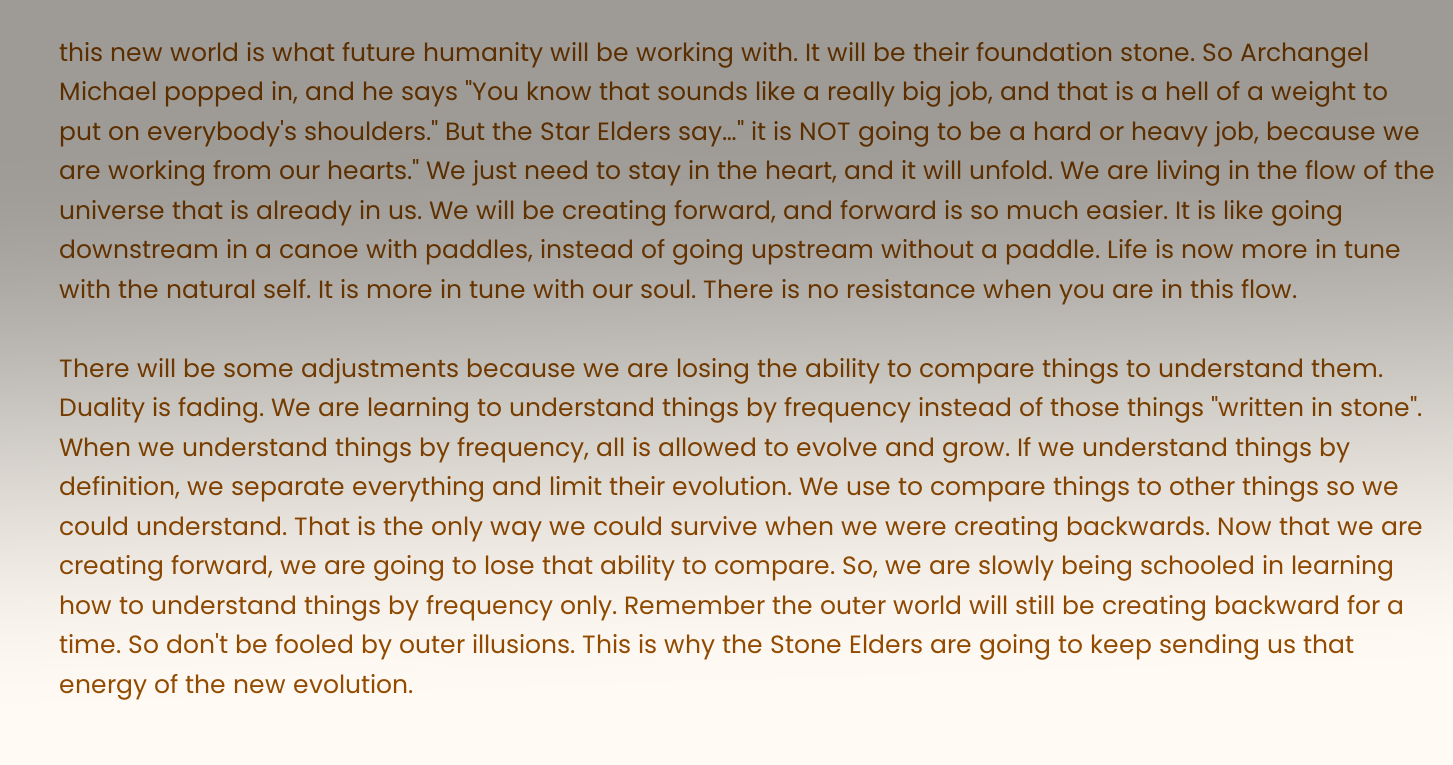this new world is what future humanity will be working with. It will be their foundation stone. So Archangel Michael popped in, and he says "You know that sounds like a really big job, and that is a hell of a weight to put on everybody's shoulders." But the Star Elders say…" it is NOT going to be a hard or heavy job, because we are working from our hearts." We just need to stay in the heart, and it will unfold. We are living in the flow of the universe that is already in us. We will be creating forward, and forward is so much easier. It is like going downstream in a canoe with paddles, instead of going upstream without a paddle. Life is now more in tune with the natural self. It is more in tune with our soul. There is no resistance when you are in this flow.

There will be some adjustments because we are losing the ability to compare things to understand them. Duality is fading. We are learning to understand things by frequency instead of those things "written in stone". When we understand things by frequency, all is allowed to evolve and grow. If we understand things by definition, we separate everything and limit their evolution. We use to compare things to other things so we could understand. That is the only way we could survive when we were creating backwards. Now that we are creating forward, we are going to lose that ability to compare. So, we are slowly being schooled in learning how to understand things by frequency only. Remember the outer world will still be creating backward for a time. So don't be fooled by outer illusions. This is why the Stone Elders are going to keep sending us that energy of the new evolution.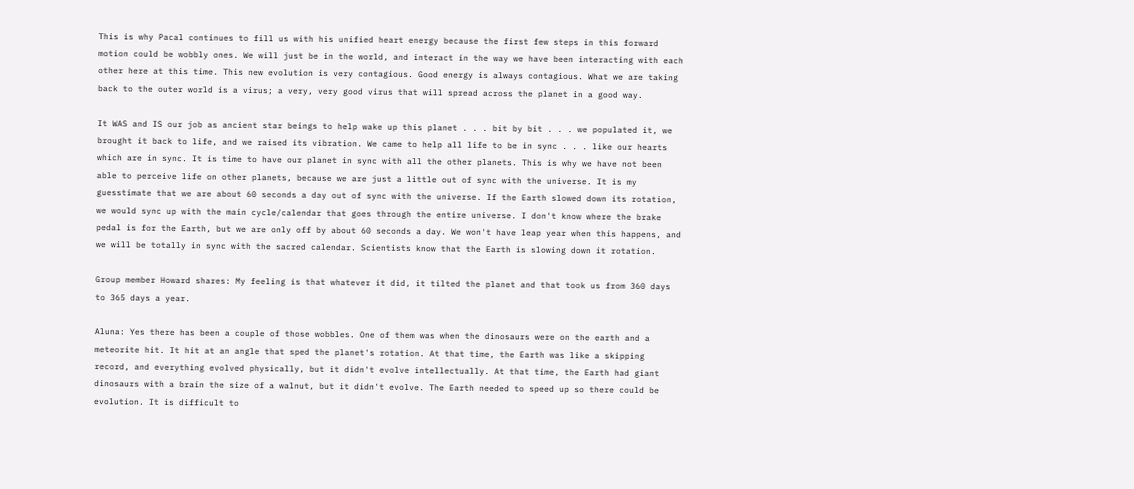This is why Pacal continues to fill us with his unified heart energy because the first few steps in this forward motion could be wobbly ones. We will just be in the world, and interact in the way we have been interacting with each other here at this time. This new evolution is very contagious. Good energy is always contagious. What we are taking back to the outer world is a virus; a very, very good virus that will spread across the planet in a good way.

It WAS and IS our job as ancient star beings to help wake up this planet . . . bit by bit . . . we populated it, we brought it back to life, and we raised its vibration. We came to help all life to be in sync . . . like our hearts which are in sync. It is time to have our planet in sync with all the other planets. This is why we have not been able to perceive life on other planets, because we are just a little out of sync with the universe. It is my guesstimate that we are about 60 seconds a day out of sync with the universe. If the Earth slowed down its rotation, we would sync up with the main cycle/calendar that goes through the entire universe. I don't know where the brake pedal is for the Earth, but we are only off by about 60 seconds a day. We won't have leap year when this happens, and we will be totally in sync with the sacred calendar. Scientists know that the Earth is slowing down it rotation.

Group member Howard shares: My feeling is that whatever it did, it tilted the planet and that took us from 360 days to 365 days a year.

Aluna: Yes there has been a couple of those wobbles. One of them was when the dinosaurs were on the earth and a meteorite hit. It hit at an angle that sped the planet's rotation. At that time, the Earth was like a skipping record, and everything evolved physically, but it didn't evolve intellectually. At that time, the Earth had giant dinosaurs with a brain the size of a walnut, but it didn't evolve. The Earth needed to speed up so there could be evolution. It is difficult to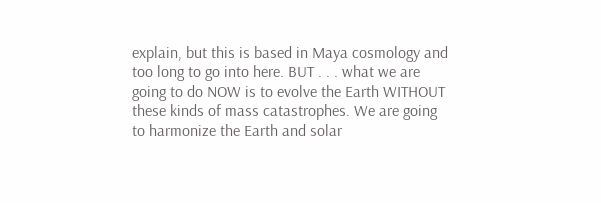explain, but this is based in Maya cosmology and too long to go into here. BUT . . . what we are going to do NOW is to evolve the Earth WITHOUT these kinds of mass catastrophes. We are going to harmonize the Earth and solar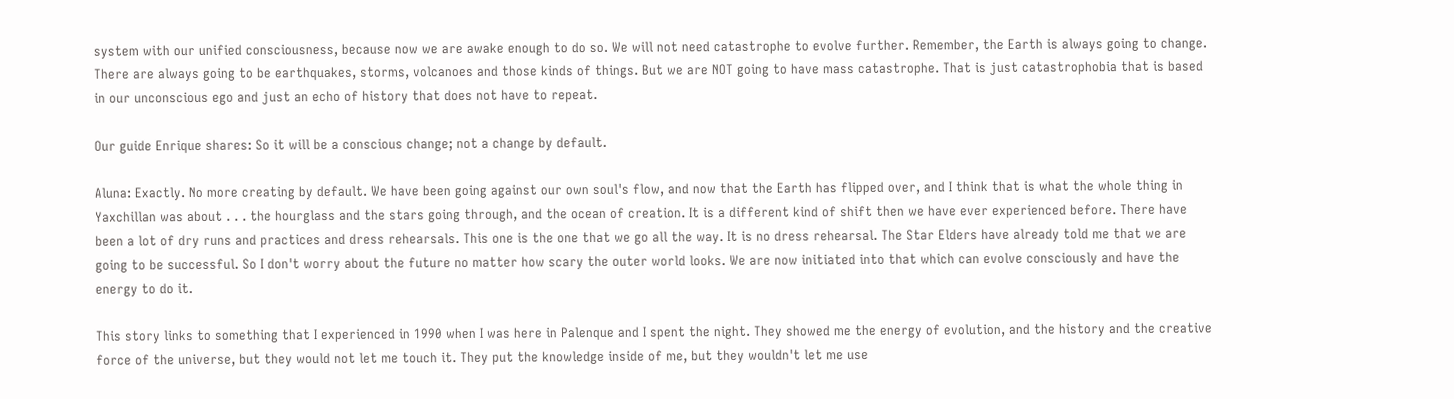system with our unified consciousness, because now we are awake enough to do so. We will not need catastrophe to evolve further. Remember, the Earth is always going to change. There are always going to be earthquakes, storms, volcanoes and those kinds of things. But we are NOT going to have mass catastrophe. That is just catastrophobia that is based in our unconscious ego and just an echo of history that does not have to repeat.

Our guide Enrique shares: So it will be a conscious change; not a change by default.

Aluna: Exactly. No more creating by default. We have been going against our own soul's flow, and now that the Earth has flipped over, and I think that is what the whole thing in Yaxchillan was about . . . the hourglass and the stars going through, and the ocean of creation. It is a different kind of shift then we have ever experienced before. There have been a lot of dry runs and practices and dress rehearsals. This one is the one that we go all the way. It is no dress rehearsal. The Star Elders have already told me that we are going to be successful. So I don't worry about the future no matter how scary the outer world looks. We are now initiated into that which can evolve consciously and have the energy to do it.

This story links to something that I experienced in 1990 when I was here in Palenque and I spent the night. They showed me the energy of evolution, and the history and the creative force of the universe, but they would not let me touch it. They put the knowledge inside of me, but they wouldn't let me use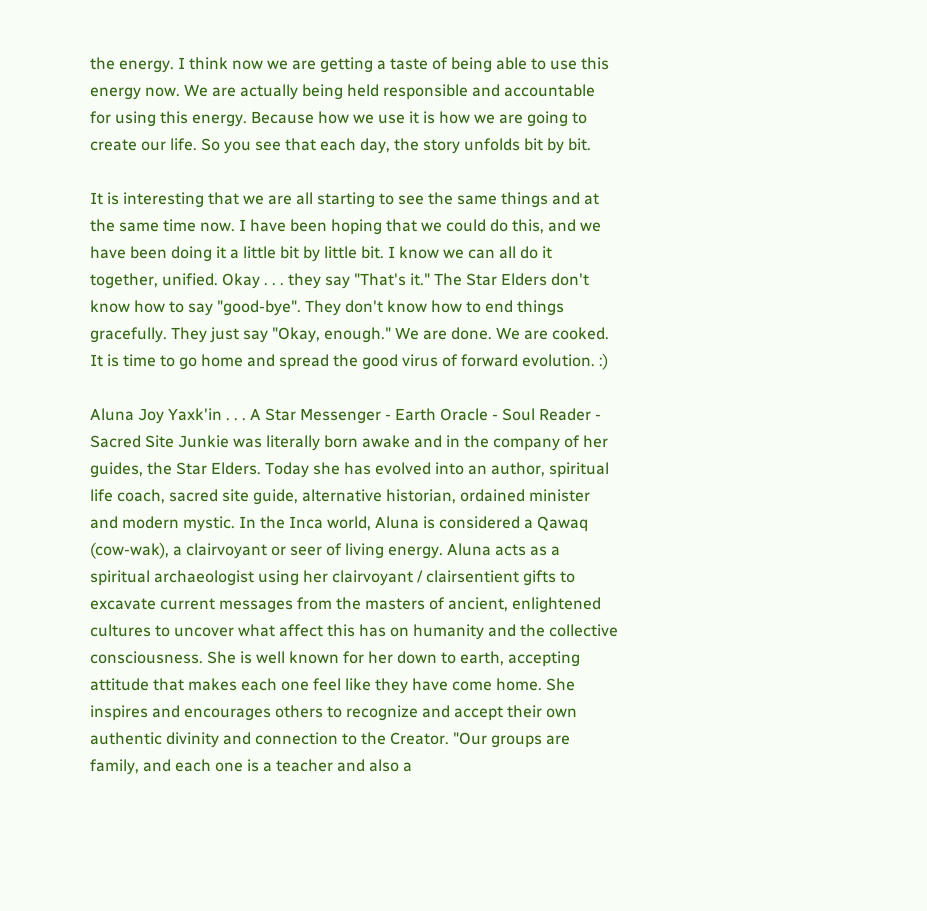the energy. I think now we are getting a taste of being able to use this energy now. We are actually being held responsible and accountable for using this energy. Because how we use it is how we are going to create our life. So you see that each day, the story unfolds bit by bit.

It is interesting that we are all starting to see the same things and at the same time now. I have been hoping that we could do this, and we have been doing it a little bit by little bit. I know we can all do it together, unified. Okay . . . they say "That's it." The Star Elders don't know how to say "good-bye". They don't know how to end things gracefully. They just say "Okay, enough." We are done. We are cooked. It is time to go home and spread the good virus of forward evolution. :)

Aluna Joy Yaxk'in . . . A Star Messenger - Earth Oracle - Soul Reader - Sacred Site Junkie was literally born awake and in the company of her guides, the Star Elders. Today she has evolved into an author, spiritual life coach, sacred site guide, alternative historian, ordained minister and modern mystic. In the Inca world, Aluna is considered a Qawaq (cow-wak), a clairvoyant or seer of living energy. Aluna acts as a spiritual archaeologist using her clairvoyant / clairsentient gifts to excavate current messages from the masters of ancient, enlightened cultures to uncover what affect this has on humanity and the collective consciousness. She is well known for her down to earth, accepting attitude that makes each one feel like they have come home. She inspires and encourages others to recognize and accept their own authentic divinity and connection to the Creator. "Our groups are family, and each one is a teacher and also a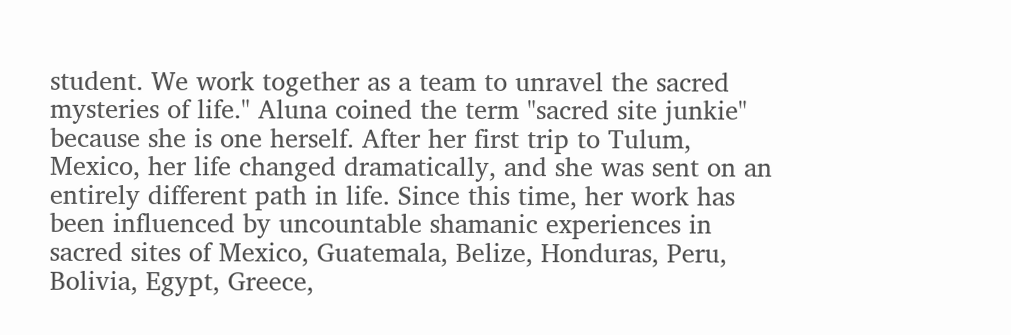student. We work together as a team to unravel the sacred mysteries of life." Aluna coined the term "sacred site junkie" because she is one herself. After her first trip to Tulum, Mexico, her life changed dramatically, and she was sent on an entirely different path in life. Since this time, her work has been influenced by uncountable shamanic experiences in sacred sites of Mexico, Guatemala, Belize, Honduras, Peru, Bolivia, Egypt, Greece,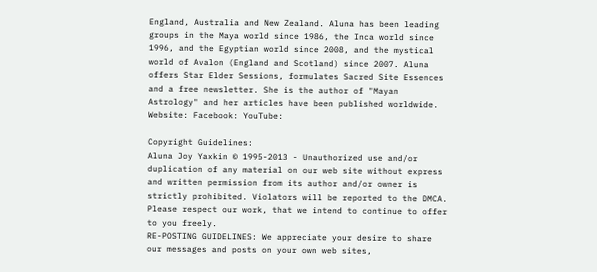England, Australia and New Zealand. Aluna has been leading groups in the Maya world since 1986, the Inca world since 1996, and the Egyptian world since 2008, and the mystical world of Avalon (England and Scotland) since 2007. Aluna offers Star Elder Sessions, formulates Sacred Site Essences and a free newsletter. She is the author of "Mayan Astrology" and her articles have been published worldwide. Website: Facebook: YouTube:

Copyright Guidelines:
Aluna Joy Yaxkin © 1995-2013 - Unauthorized use and/or duplication of any material on our web site without express and written permission from its author and/or owner is strictly prohibited. Violators will be reported to the DMCA. Please respect our work, that we intend to continue to offer to you freely.
RE-POSTING GUIDELINES: We appreciate your desire to share our messages and posts on your own web sites,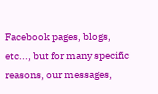Facebook pages, blogs, etc..., but for many specific reasons, our messages,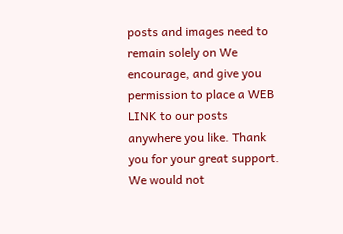posts and images need to remain solely on We encourage, and give you permission to place a WEB LINK to our posts anywhere you like. Thank you for your great support. We would not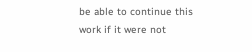be able to continue this work if it were not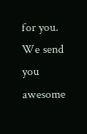for you. We send you awesome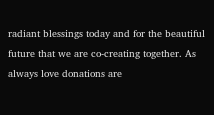radiant blessings today and for the beautiful future that we are co-creating together. As always love donations are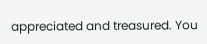appreciated and treasured. You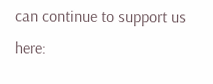can continue to support us here: